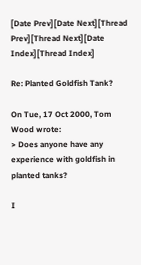[Date Prev][Date Next][Thread Prev][Thread Next][Date Index][Thread Index]

Re: Planted Goldfish Tank?

On Tue, 17 Oct 2000, Tom Wood wrote:
> Does anyone have any experience with goldfish in planted tanks?

I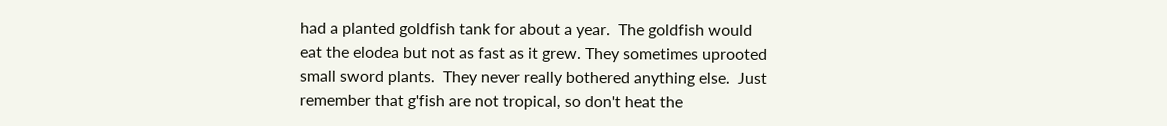had a planted goldfish tank for about a year.  The goldfish would
eat the elodea but not as fast as it grew. They sometimes uprooted
small sword plants.  They never really bothered anything else.  Just
remember that g'fish are not tropical, so don't heat the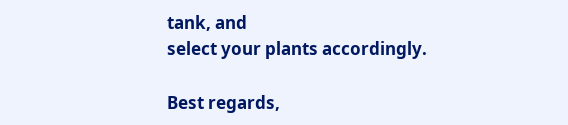tank, and
select your plants accordingly.

Best regards,